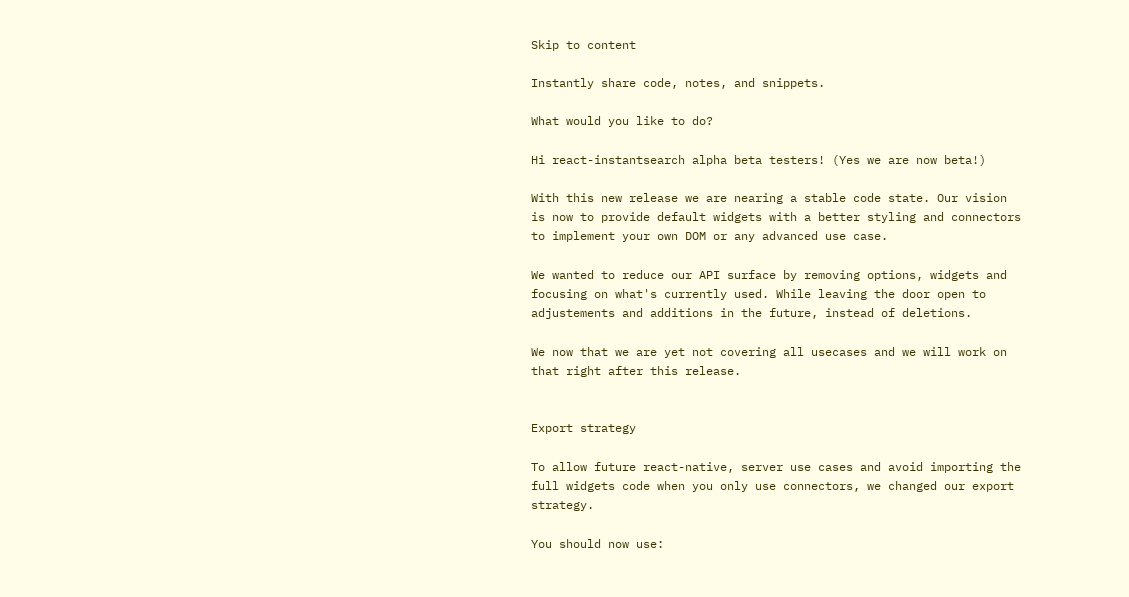Skip to content

Instantly share code, notes, and snippets.

What would you like to do?

Hi react-instantsearch alpha beta testers! (Yes we are now beta!)

With this new release we are nearing a stable code state. Our vision is now to provide default widgets with a better styling and connectors to implement your own DOM or any advanced use case.

We wanted to reduce our API surface by removing options, widgets and focusing on what's currently used. While leaving the door open to adjustements and additions in the future, instead of deletions.

We now that we are yet not covering all usecases and we will work on that right after this release.


Export strategy

To allow future react-native, server use cases and avoid importing the full widgets code when you only use connectors, we changed our export strategy.

You should now use: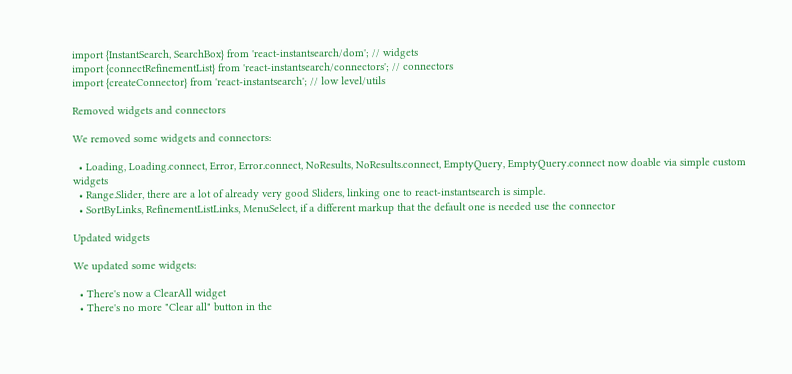import {InstantSearch, SearchBox} from 'react-instantsearch/dom'; // widgets
import {connectRefinementList} from 'react-instantsearch/connectors'; // connectors
import {createConnector} from 'react-instantsearch'; // low level/utils

Removed widgets and connectors

We removed some widgets and connectors:

  • Loading, Loading.connect, Error, Error.connect, NoResults, NoResults.connect, EmptyQuery, EmptyQuery.connect now doable via simple custom widgets
  • Range.Slider, there are a lot of already very good Sliders, linking one to react-instantsearch is simple.
  • SortByLinks, RefinementListLinks, MenuSelect, if a different markup that the default one is needed use the connector

Updated widgets

We updated some widgets:

  • There's now a ClearAll widget
  • There's no more "Clear all" button in the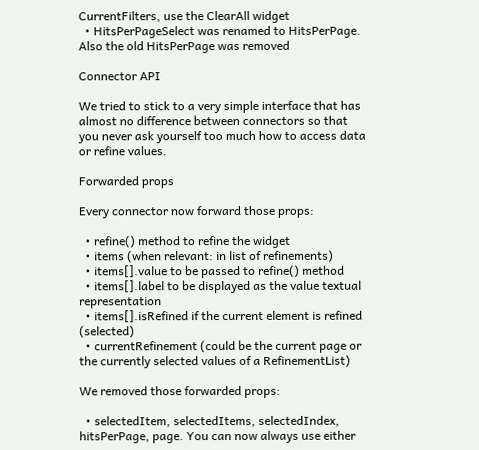CurrentFilters, use the ClearAll widget
  • HitsPerPageSelect was renamed to HitsPerPage. Also the old HitsPerPage was removed

Connector API

We tried to stick to a very simple interface that has almost no difference between connectors so that you never ask yourself too much how to access data or refine values.

Forwarded props

Every connector now forward those props:

  • refine() method to refine the widget
  • items (when relevant: in list of refinements)
  • items[].value to be passed to refine() method
  • items[].label to be displayed as the value textual representation
  • items[].isRefined if the current element is refined (selected)
  • currentRefinement (could be the current page or the currently selected values of a RefinementList)

We removed those forwarded props:

  • selectedItem, selectedItems, selectedIndex, hitsPerPage, page. You can now always use either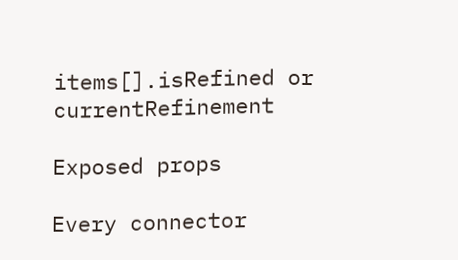items[].isRefined or currentRefinement

Exposed props

Every connector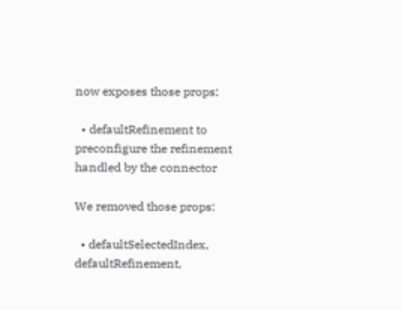now exposes those props:

  • defaultRefinement to preconfigure the refinement handled by the connector

We removed those props:

  • defaultSelectedIndex, defaultRefinement,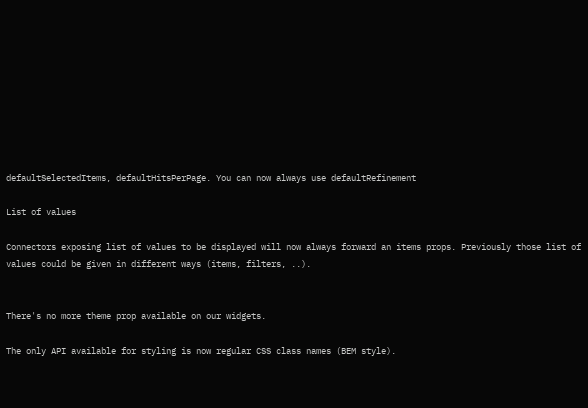defaultSelectedItems, defaultHitsPerPage. You can now always use defaultRefinement

List of values

Connectors exposing list of values to be displayed will now always forward an items props. Previously those list of values could be given in different ways (items, filters, ..).


There's no more theme prop available on our widgets.

The only API available for styling is now regular CSS class names (BEM style).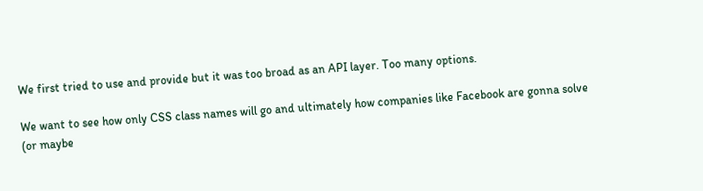We first tried to use and provide but it was too broad as an API layer. Too many options.

We want to see how only CSS class names will go and ultimately how companies like Facebook are gonna solve (or maybe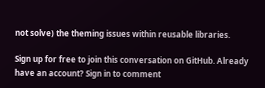not solve) the theming issues within reusable libraries.

Sign up for free to join this conversation on GitHub. Already have an account? Sign in to comment